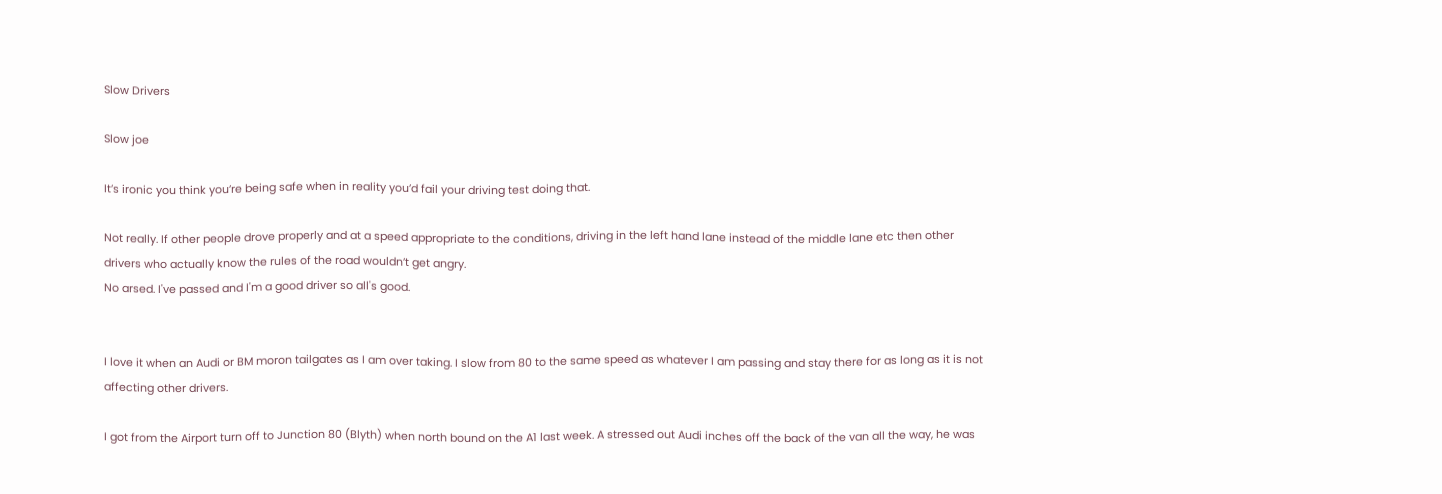Slow Drivers

Slow joe

It’s ironic you think you’re being safe when in reality you’d fail your driving test doing that.

Not really. If other people drove properly and at a speed appropriate to the conditions, driving in the left hand lane instead of the middle lane etc then other drivers who actually know the rules of the road wouldn’t get angry.
No arsed. I've passed and I'm a good driver so all's good.


I love it when an Audi or BM moron tailgates as I am over taking. I slow from 80 to the same speed as whatever I am passing and stay there for as long as it is not affecting other drivers.

I got from the Airport turn off to Junction 80 (Blyth) when north bound on the A1 last week. A stressed out Audi inches off the back of the van all the way, he was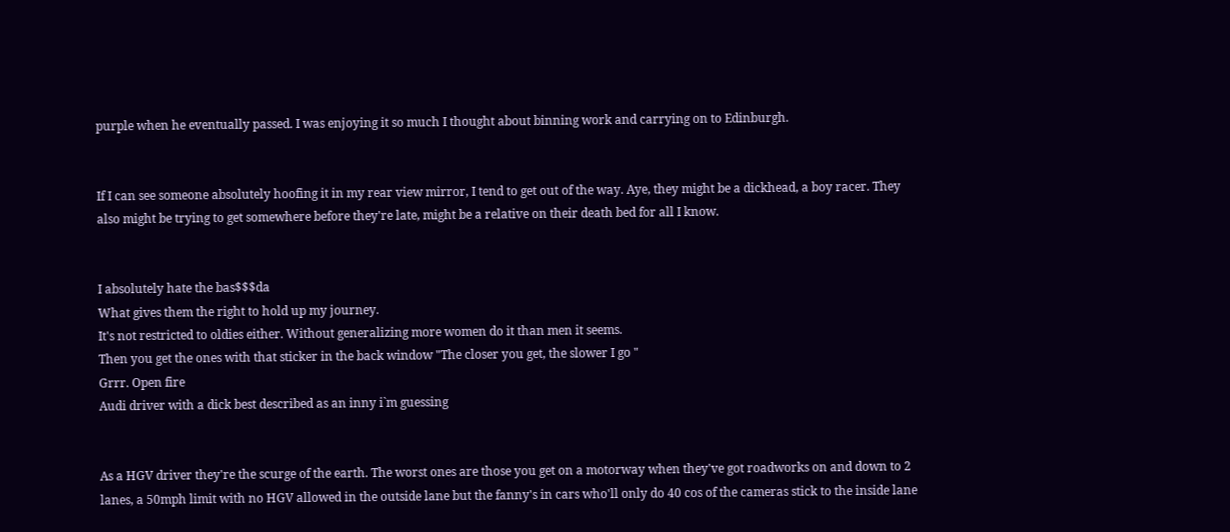purple when he eventually passed. I was enjoying it so much I thought about binning work and carrying on to Edinburgh.


If I can see someone absolutely hoofing it in my rear view mirror, I tend to get out of the way. Aye, they might be a dickhead, a boy racer. They also might be trying to get somewhere before they're late, might be a relative on their death bed for all I know.


I absolutely hate the bas$$$da
What gives them the right to hold up my journey.
It's not restricted to oldies either. Without generalizing more women do it than men it seems.
Then you get the ones with that sticker in the back window "The closer you get, the slower I go "
Grrr. Open fire
Audi driver with a dick best described as an inny i`m guessing


As a HGV driver they're the scurge of the earth. The worst ones are those you get on a motorway when they've got roadworks on and down to 2 lanes, a 50mph limit with no HGV allowed in the outside lane but the fanny's in cars who'll only do 40 cos of the cameras stick to the inside lane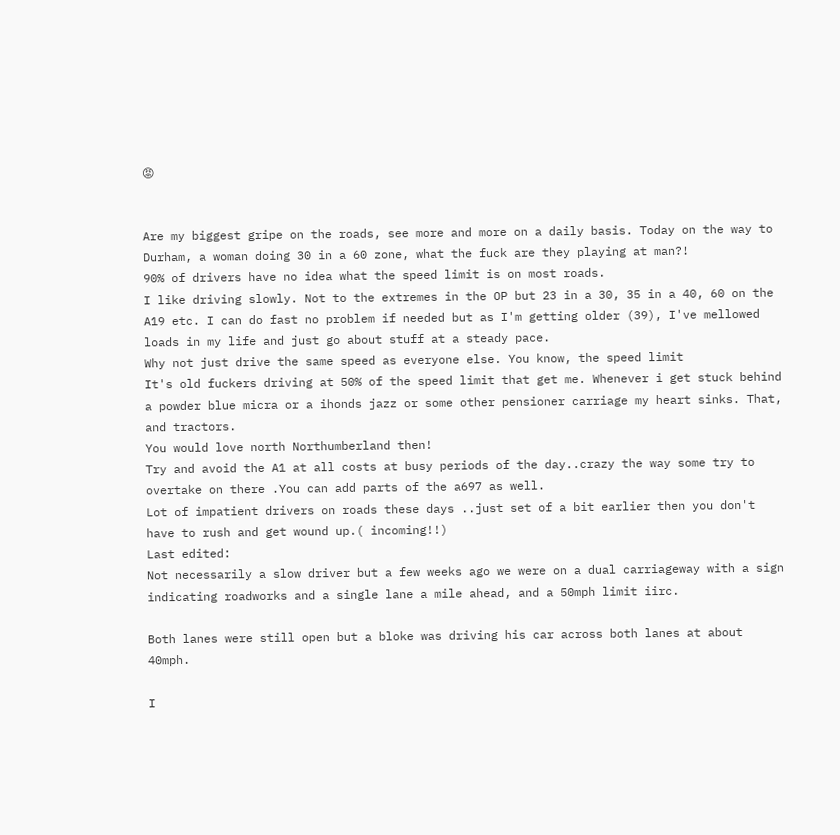😡


Are my biggest gripe on the roads, see more and more on a daily basis. Today on the way to Durham, a woman doing 30 in a 60 zone, what the fuck are they playing at man?!
90% of drivers have no idea what the speed limit is on most roads.
I like driving slowly. Not to the extremes in the OP but 23 in a 30, 35 in a 40, 60 on the A19 etc. I can do fast no problem if needed but as I'm getting older (39), I've mellowed loads in my life and just go about stuff at a steady pace.
Why not just drive the same speed as everyone else. You know, the speed limit
It's old fuckers driving at 50% of the speed limit that get me. Whenever i get stuck behind a powder blue micra or a ihonds jazz or some other pensioner carriage my heart sinks. That, and tractors.
You would love north Northumberland then!
Try and avoid the A1 at all costs at busy periods of the day..crazy the way some try to overtake on there .You can add parts of the a697 as well.
Lot of impatient drivers on roads these days ..just set of a bit earlier then you don't have to rush and get wound up.( incoming!!)
Last edited:
Not necessarily a slow driver but a few weeks ago we were on a dual carriageway with a sign indicating roadworks and a single lane a mile ahead, and a 50mph limit iirc.

Both lanes were still open but a bloke was driving his car across both lanes at about 40mph.

I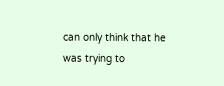can only think that he was trying to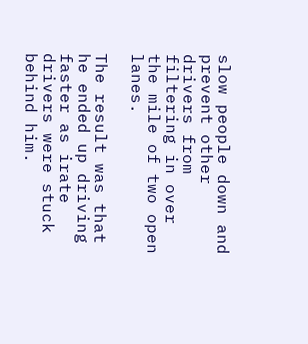slow people down and prevent other drivers from filtering in over the mile of two open lanes.

The result was that he ended up driving faster as irate drivers were stuck behind him.